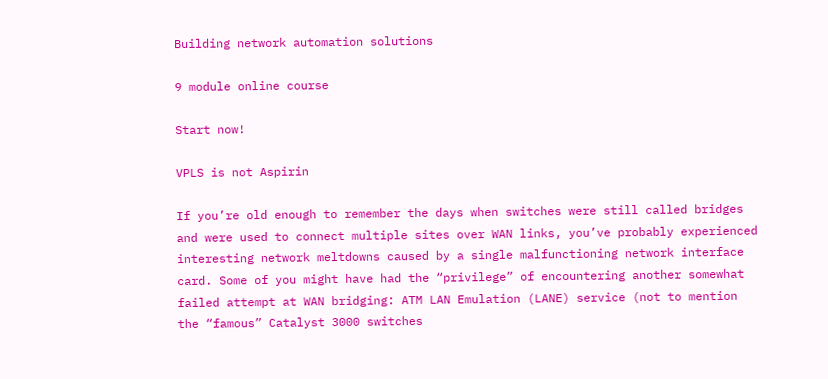Building network automation solutions

9 module online course

Start now!

VPLS is not Aspirin

If you’re old enough to remember the days when switches were still called bridges and were used to connect multiple sites over WAN links, you’ve probably experienced interesting network meltdowns caused by a single malfunctioning network interface card. Some of you might have had the “privilege” of encountering another somewhat failed attempt at WAN bridging: ATM LAN Emulation (LANE) service (not to mention the “famous” Catalyst 3000 switches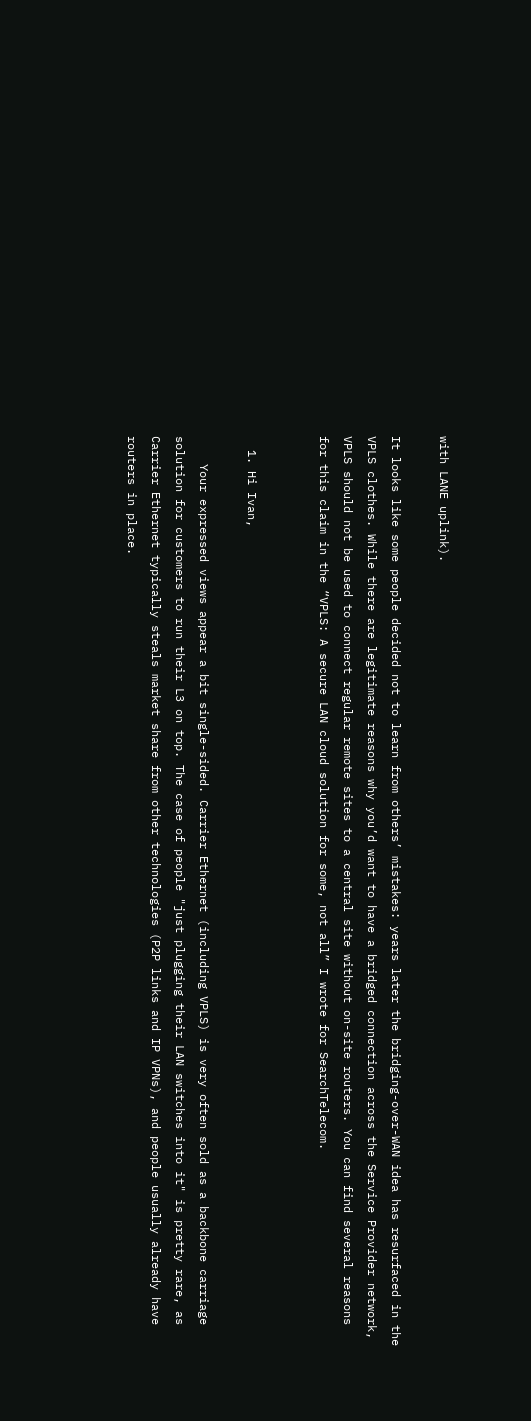with LANE uplink).

It looks like some people decided not to learn from others’ mistakes: years later the bridging-over-WAN idea has resurfaced in the VPLS clothes. While there are legitimate reasons why you’d want to have a bridged connection across the Service Provider network, VPLS should not be used to connect regular remote sites to a central site without on-site routers. You can find several reasons for this claim in the “VPLS: A secure LAN cloud solution for some, not all” I wrote for SearchTelecom.


  1. Hi Ivan,

    Your expressed views appear a bit single-sided. Carrier Ethernet (including VPLS) is very often sold as a backbone carriage solution for customers to run their L3 on top. The case of people "just plugging their LAN switches into it" is pretty rare, as Carrier Ethernet typically steals market share from other technologies (P2P links and IP VPNs), and people usually already have routers in place.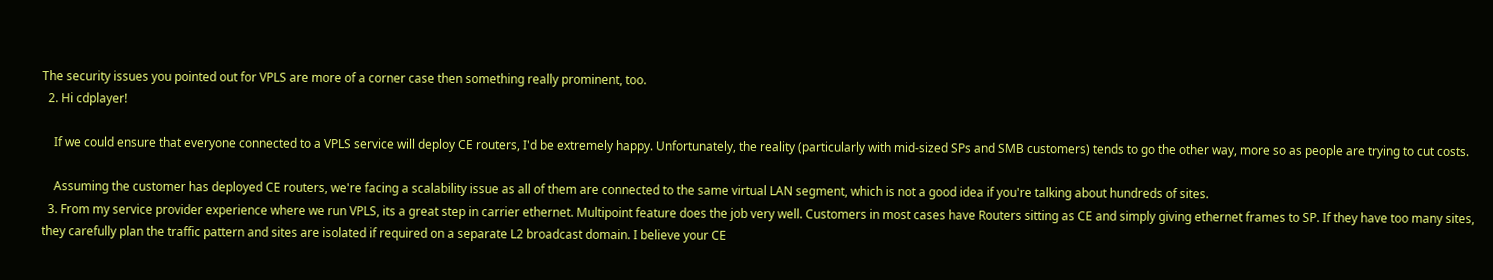The security issues you pointed out for VPLS are more of a corner case then something really prominent, too.
  2. Hi cdplayer!

    If we could ensure that everyone connected to a VPLS service will deploy CE routers, I'd be extremely happy. Unfortunately, the reality (particularly with mid-sized SPs and SMB customers) tends to go the other way, more so as people are trying to cut costs.

    Assuming the customer has deployed CE routers, we're facing a scalability issue as all of them are connected to the same virtual LAN segment, which is not a good idea if you're talking about hundreds of sites.
  3. From my service provider experience where we run VPLS, its a great step in carrier ethernet. Multipoint feature does the job very well. Customers in most cases have Routers sitting as CE and simply giving ethernet frames to SP. If they have too many sites, they carefully plan the traffic pattern and sites are isolated if required on a separate L2 broadcast domain. I believe your CE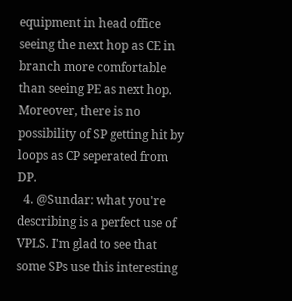equipment in head office seeing the next hop as CE in branch more comfortable than seeing PE as next hop. Moreover, there is no possibility of SP getting hit by loops as CP seperated from DP.
  4. @Sundar: what you're describing is a perfect use of VPLS. I'm glad to see that some SPs use this interesting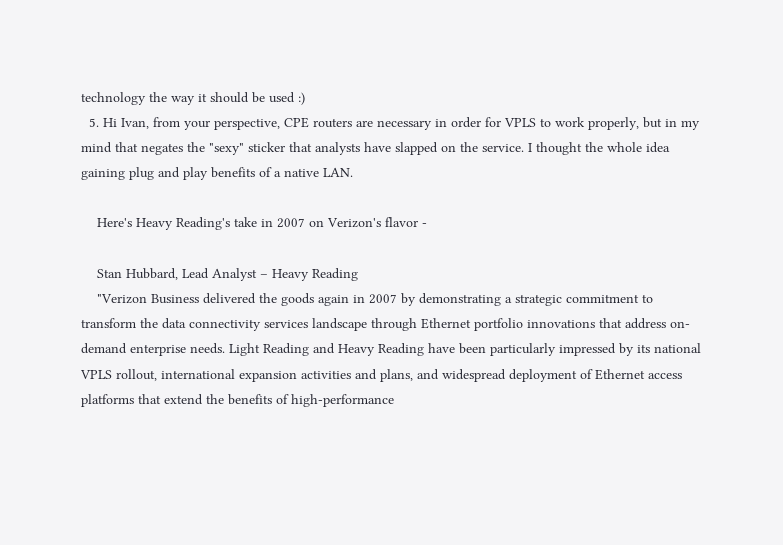technology the way it should be used :)
  5. Hi Ivan, from your perspective, CPE routers are necessary in order for VPLS to work properly, but in my mind that negates the "sexy" sticker that analysts have slapped on the service. I thought the whole idea gaining plug and play benefits of a native LAN.

    Here's Heavy Reading's take in 2007 on Verizon's flavor -

    Stan Hubbard, Lead Analyst – Heavy Reading
    "Verizon Business delivered the goods again in 2007 by demonstrating a strategic commitment to transform the data connectivity services landscape through Ethernet portfolio innovations that address on-demand enterprise needs. Light Reading and Heavy Reading have been particularly impressed by its national VPLS rollout, international expansion activities and plans, and widespread deployment of Ethernet access platforms that extend the benefits of high-performance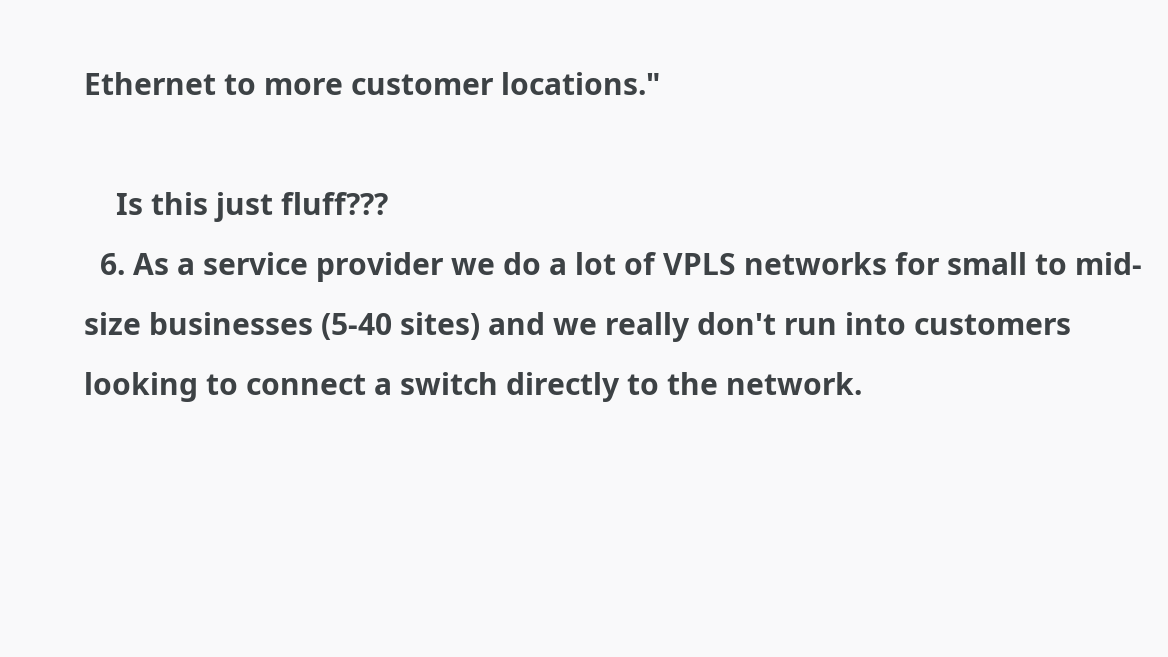Ethernet to more customer locations."

    Is this just fluff???
  6. As a service provider we do a lot of VPLS networks for small to mid-size businesses (5-40 sites) and we really don't run into customers looking to connect a switch directly to the network.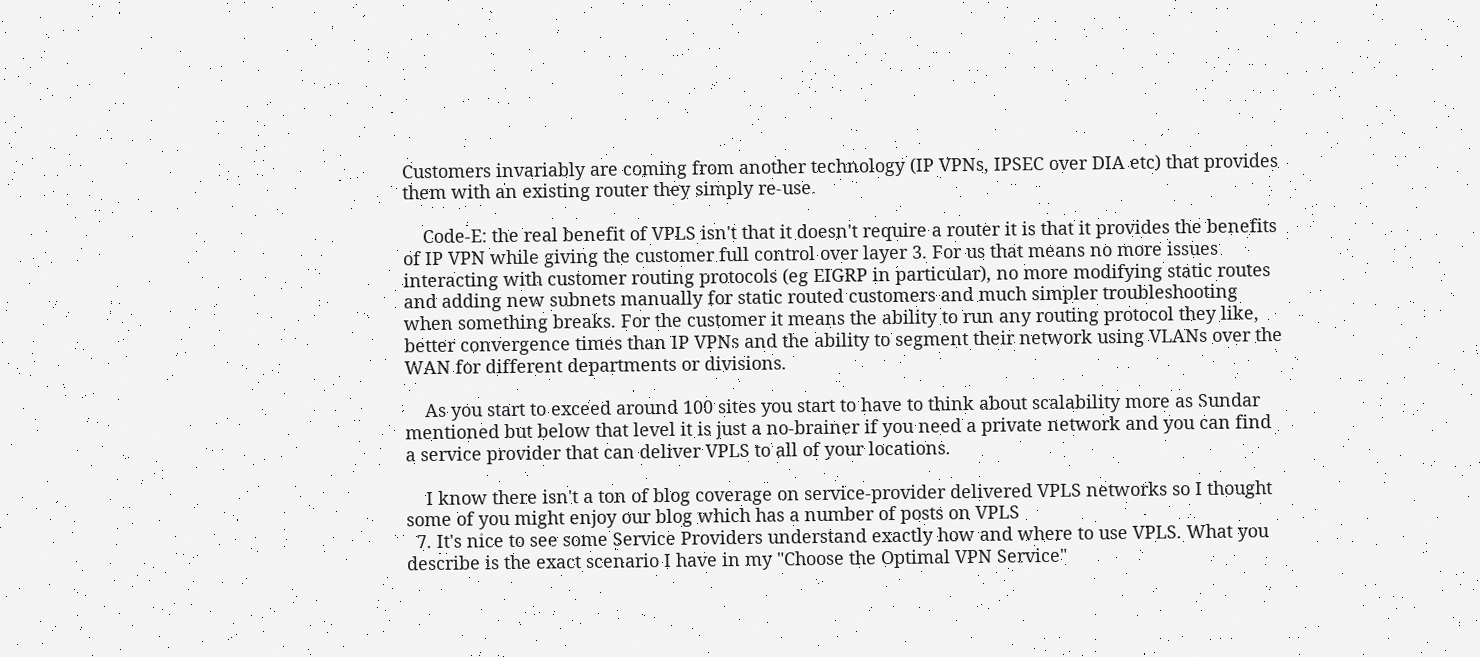Customers invariably are coming from another technology (IP VPNs, IPSEC over DIA etc) that provides them with an existing router they simply re-use.

    Code-E: the real benefit of VPLS isn't that it doesn't require a router it is that it provides the benefits of IP VPN while giving the customer full control over layer 3. For us that means no more issues interacting with customer routing protocols (eg EIGRP in particular), no more modifying static routes and adding new subnets manually for static routed customers and much simpler troubleshooting when something breaks. For the customer it means the ability to run any routing protocol they like, better convergence times than IP VPNs and the ability to segment their network using VLANs over the WAN for different departments or divisions.

    As you start to exceed around 100 sites you start to have to think about scalability more as Sundar mentioned but below that level it is just a no-brainer if you need a private network and you can find a service provider that can deliver VPLS to all of your locations.

    I know there isn't a ton of blog coverage on service-provider delivered VPLS networks so I thought some of you might enjoy our blog which has a number of posts on VPLS
  7. It's nice to see some Service Providers understand exactly how and where to use VPLS. What you describe is the exact scenario I have in my "Choose the Optimal VPN Service"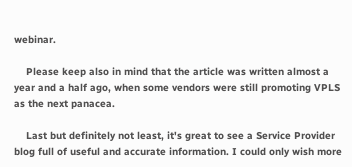webinar.

    Please keep also in mind that the article was written almost a year and a half ago, when some vendors were still promoting VPLS as the next panacea.

    Last but definitely not least, it's great to see a Service Provider blog full of useful and accurate information. I could only wish more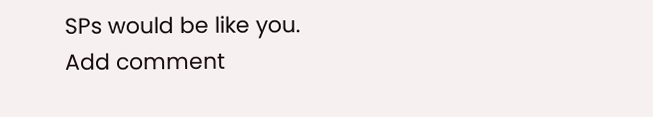SPs would be like you.
Add comment